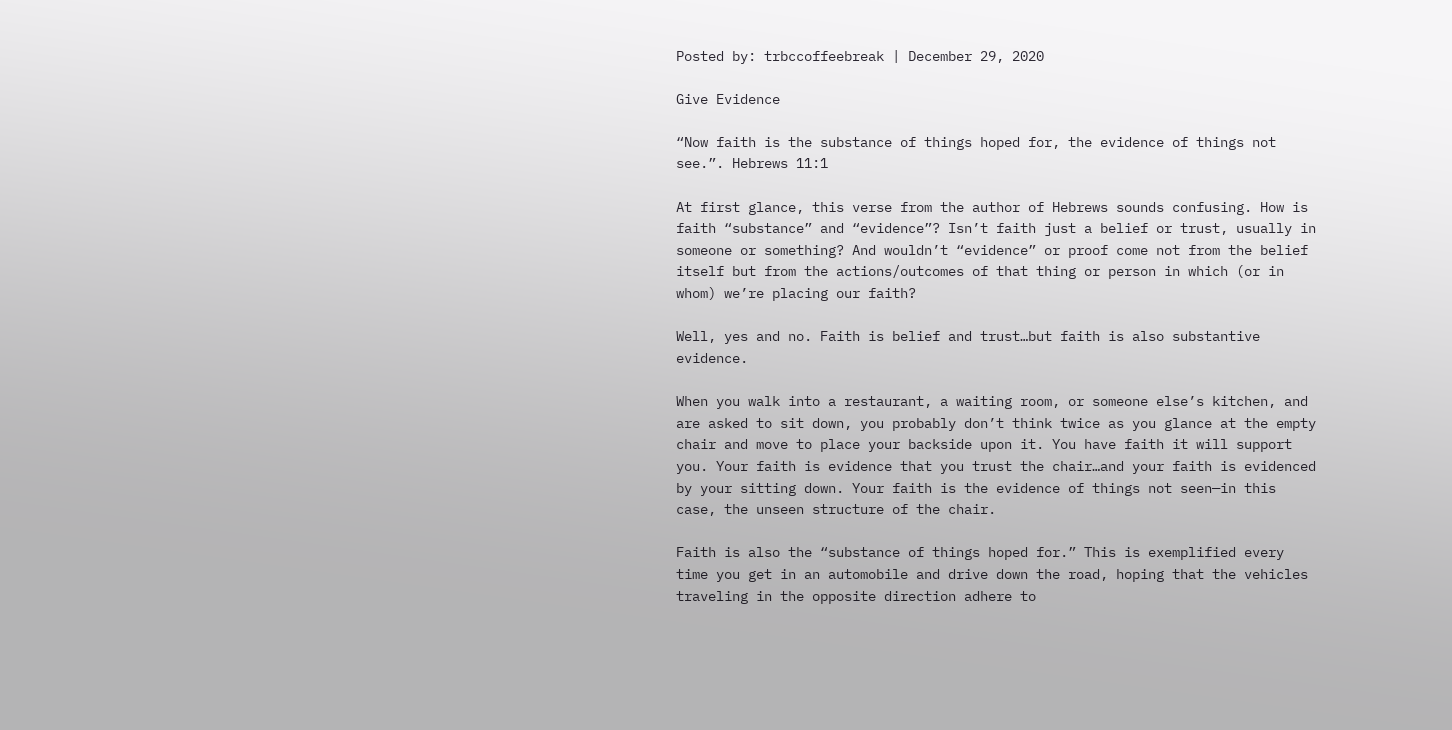Posted by: trbccoffeebreak | December 29, 2020

Give Evidence

“Now faith is the substance of things hoped for, the evidence of things not see.”. Hebrews 11:1

At first glance, this verse from the author of Hebrews sounds confusing. How is faith “substance” and “evidence”? Isn’t faith just a belief or trust, usually in someone or something? And wouldn’t “evidence” or proof come not from the belief itself but from the actions/outcomes of that thing or person in which (or in whom) we’re placing our faith?

Well, yes and no. Faith is belief and trust…but faith is also substantive evidence.

When you walk into a restaurant, a waiting room, or someone else’s kitchen, and are asked to sit down, you probably don’t think twice as you glance at the empty chair and move to place your backside upon it. You have faith it will support you. Your faith is evidence that you trust the chair…and your faith is evidenced by your sitting down. Your faith is the evidence of things not seen—in this case, the unseen structure of the chair.

Faith is also the “substance of things hoped for.” This is exemplified every time you get in an automobile and drive down the road, hoping that the vehicles traveling in the opposite direction adhere to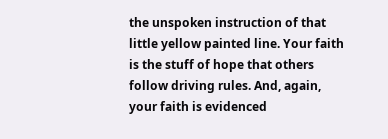the unspoken instruction of that little yellow painted line. Your faith is the stuff of hope that others follow driving rules. And, again, your faith is evidenced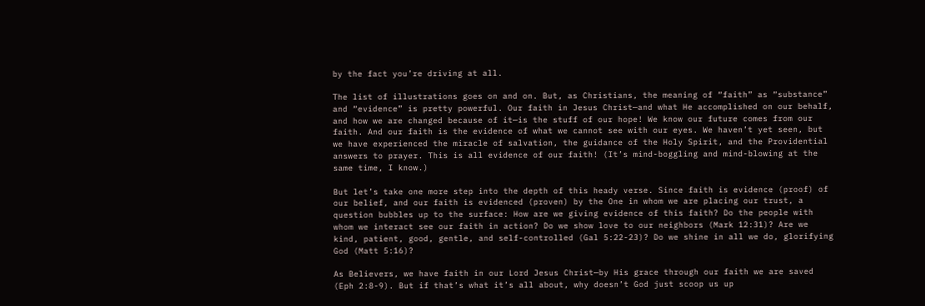by the fact you’re driving at all.

The list of illustrations goes on and on. But, as Christians, the meaning of “faith” as “substance” and “evidence” is pretty powerful. Our faith in Jesus Christ—and what He accomplished on our behalf, and how we are changed because of it—is the stuff of our hope! We know our future comes from our faith. And our faith is the evidence of what we cannot see with our eyes. We haven’t yet seen, but we have experienced the miracle of salvation, the guidance of the Holy Spirit, and the Providential answers to prayer. This is all evidence of our faith! (It’s mind-boggling and mind-blowing at the same time, I know.)

But let’s take one more step into the depth of this heady verse. Since faith is evidence (proof) of our belief, and our faith is evidenced (proven) by the One in whom we are placing our trust, a question bubbles up to the surface: How are we giving evidence of this faith? Do the people with whom we interact see our faith in action? Do we show love to our neighbors (Mark 12:31)? Are we kind, patient, good, gentle, and self-controlled (Gal 5:22-23)? Do we shine in all we do, glorifying God (Matt 5:16)?

As Believers, we have faith in our Lord Jesus Christ—by His grace through our faith we are saved (Eph 2:8-9). But if that’s what it’s all about, why doesn’t God just scoop us up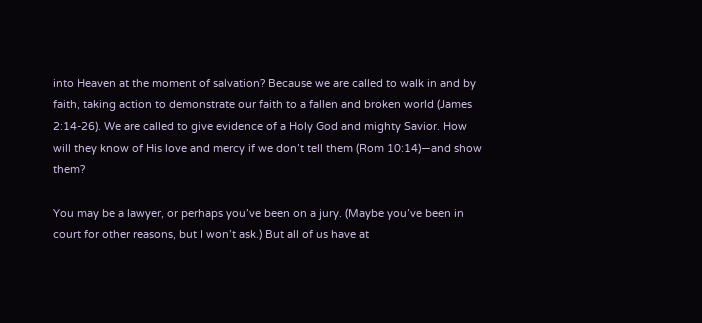into Heaven at the moment of salvation? Because we are called to walk in and by faith, taking action to demonstrate our faith to a fallen and broken world (James 2:14-26). We are called to give evidence of a Holy God and mighty Savior. How will they know of His love and mercy if we don’t tell them (Rom 10:14)—and show them?

You may be a lawyer, or perhaps you’ve been on a jury. (Maybe you’ve been in court for other reasons, but I won’t ask.) But all of us have at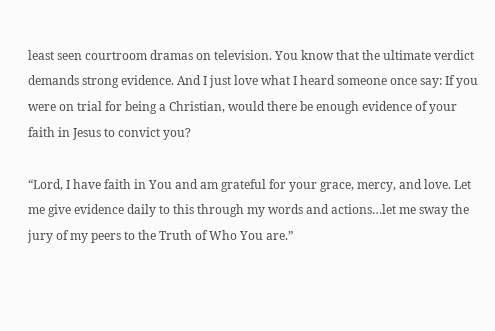least seen courtroom dramas on television. You know that the ultimate verdict demands strong evidence. And I just love what I heard someone once say: If you were on trial for being a Christian, would there be enough evidence of your faith in Jesus to convict you?

“Lord, I have faith in You and am grateful for your grace, mercy, and love. Let me give evidence daily to this through my words and actions…let me sway the jury of my peers to the Truth of Who You are.”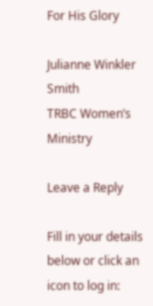For His Glory

Julianne Winkler Smith
TRBC Women’s Ministry

Leave a Reply

Fill in your details below or click an icon to log in: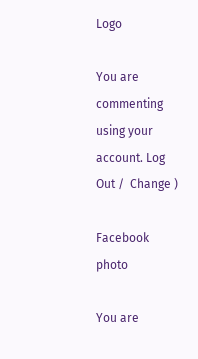Logo

You are commenting using your account. Log Out /  Change )

Facebook photo

You are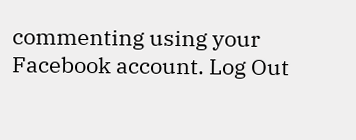commenting using your Facebook account. Log Out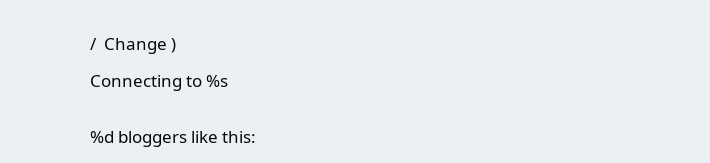/  Change )

Connecting to %s


%d bloggers like this: